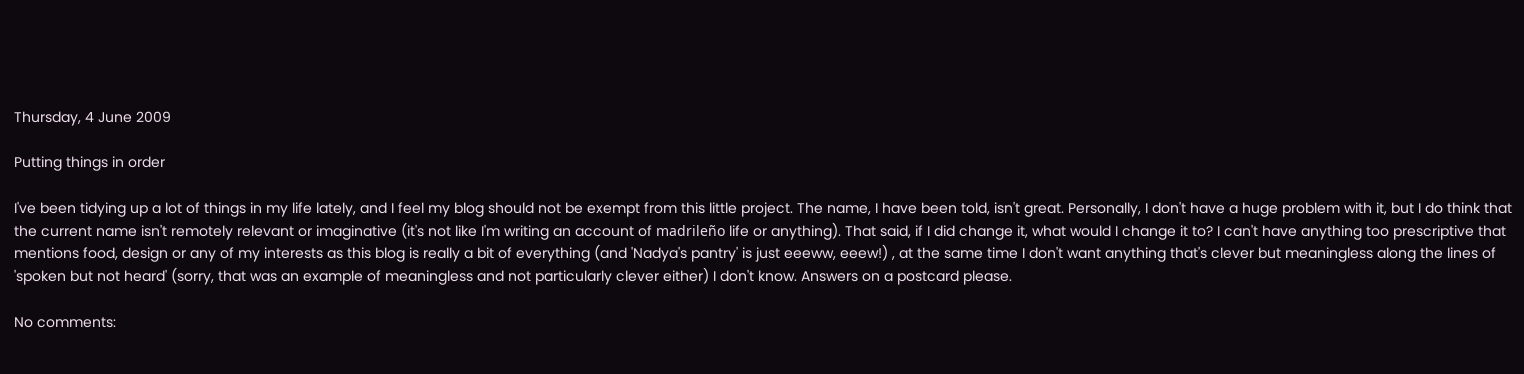Thursday, 4 June 2009

Putting things in order

I've been tidying up a lot of things in my life lately, and I feel my blog should not be exempt from this little project. The name, I have been told, isn't great. Personally, I don't have a huge problem with it, but I do think that the current name isn't remotely relevant or imaginative (it's not like I'm writing an account of madrileño life or anything). That said, if I did change it, what would I change it to? I can't have anything too prescriptive that mentions food, design or any of my interests as this blog is really a bit of everything (and 'Nadya's pantry' is just eeeww, eeew!) , at the same time I don't want anything that's clever but meaningless along the lines of 'spoken but not heard' (sorry, that was an example of meaningless and not particularly clever either) I don't know. Answers on a postcard please.

No comments: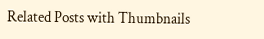Related Posts with Thumbnails